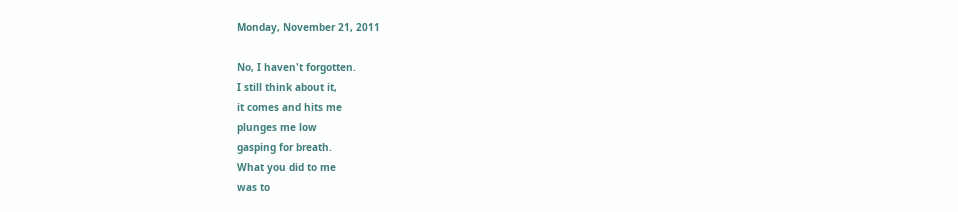Monday, November 21, 2011

No, I haven't forgotten.
I still think about it,
it comes and hits me
plunges me low
gasping for breath.
What you did to me
was to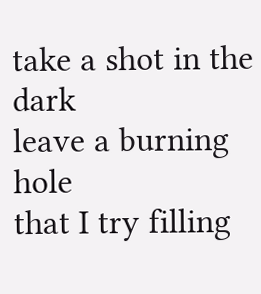take a shot in the dark
leave a burning hole
that I try filling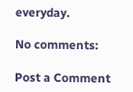everyday.

No comments:

Post a Comment